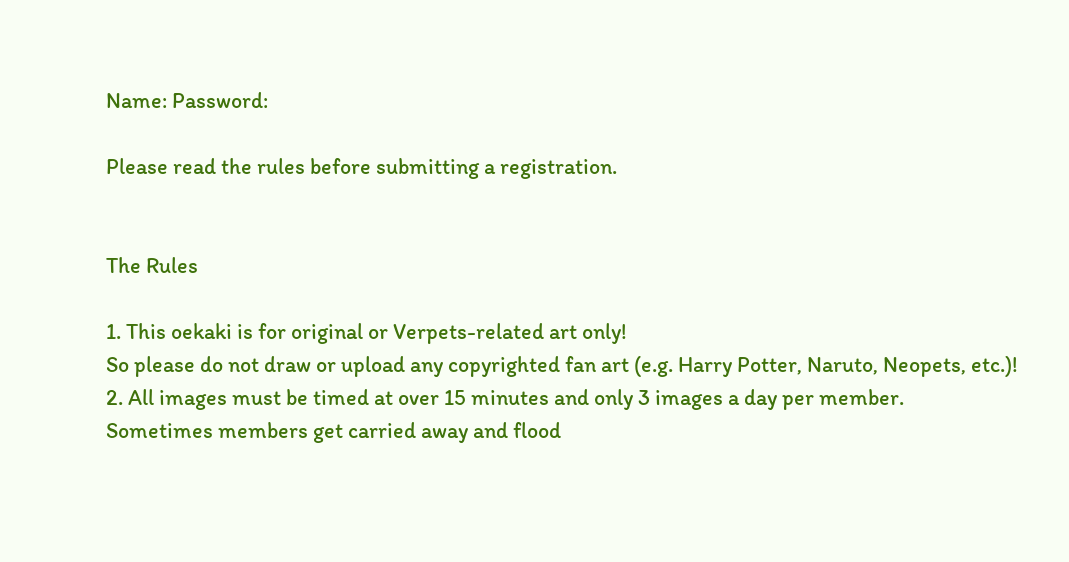Name: Password:

Please read the rules before submitting a registration.


The Rules

1. This oekaki is for original or Verpets-related art only!
So please do not draw or upload any copyrighted fan art (e.g. Harry Potter, Naruto, Neopets, etc.)!
2. All images must be timed at over 15 minutes and only 3 images a day per member.
Sometimes members get carried away and flood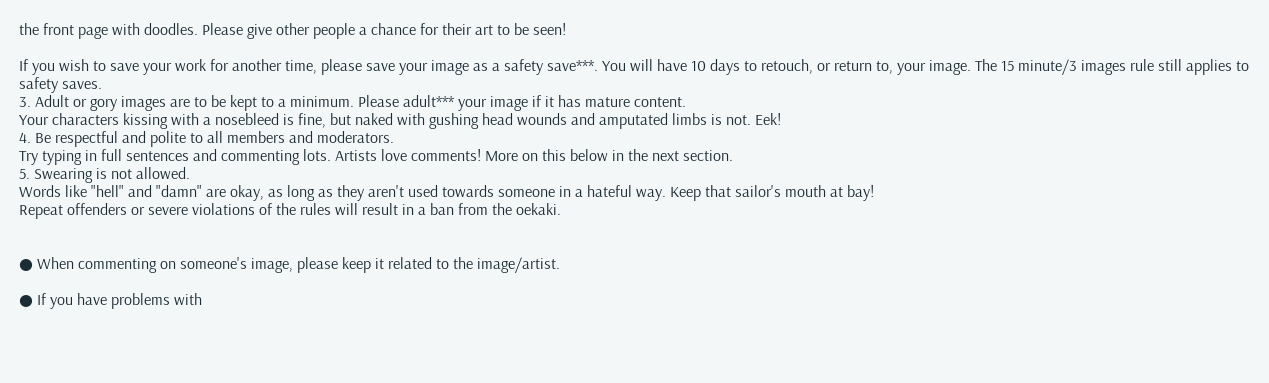the front page with doodles. Please give other people a chance for their art to be seen!

If you wish to save your work for another time, please save your image as a safety save***. You will have 10 days to retouch, or return to, your image. The 15 minute/3 images rule still applies to safety saves.
3. Adult or gory images are to be kept to a minimum. Please adult*** your image if it has mature content.
Your characters kissing with a nosebleed is fine, but naked with gushing head wounds and amputated limbs is not. Eek!
4. Be respectful and polite to all members and moderators.
Try typing in full sentences and commenting lots. Artists love comments! More on this below in the next section.
5. Swearing is not allowed.
Words like "hell" and "damn" are okay, as long as they aren't used towards someone in a hateful way. Keep that sailor's mouth at bay!
Repeat offenders or severe violations of the rules will result in a ban from the oekaki.


● When commenting on someone's image, please keep it related to the image/artist.

● If you have problems with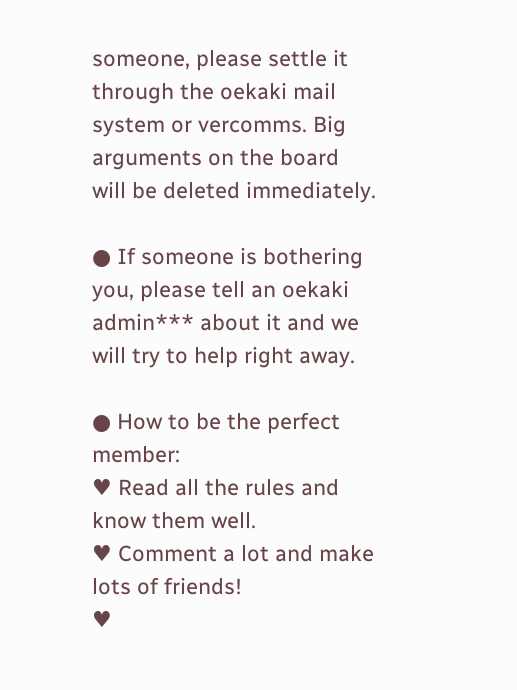someone, please settle it through the oekaki mail system or vercomms. Big arguments on the board will be deleted immediately.

● If someone is bothering you, please tell an oekaki admin*** about it and we will try to help right away.

● How to be the perfect member:
♥ Read all the rules and know them well.
♥ Comment a lot and make lots of friends!
♥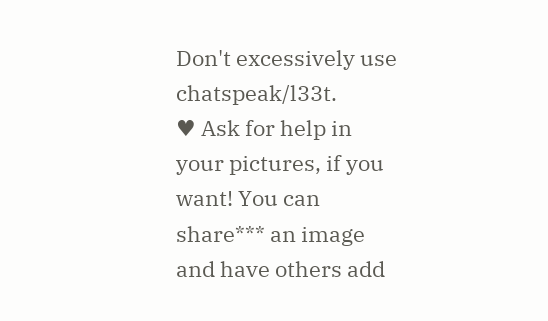Don't excessively use chatspeak/l33t.
♥ Ask for help in your pictures, if you want! You can share*** an image and have others add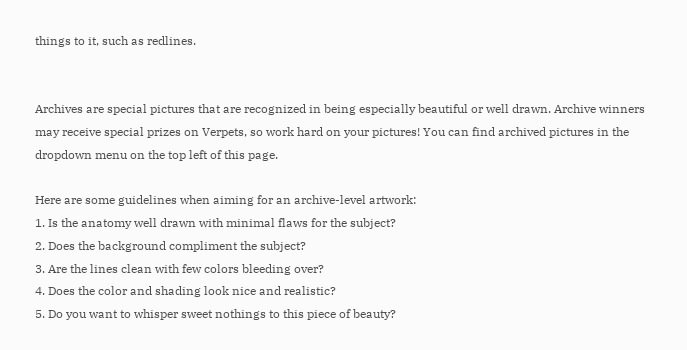things to it, such as redlines.


Archives are special pictures that are recognized in being especially beautiful or well drawn. Archive winners may receive special prizes on Verpets, so work hard on your pictures! You can find archived pictures in the dropdown menu on the top left of this page.

Here are some guidelines when aiming for an archive-level artwork:
1. Is the anatomy well drawn with minimal flaws for the subject?
2. Does the background compliment the subject?
3. Are the lines clean with few colors bleeding over?
4. Does the color and shading look nice and realistic?
5. Do you want to whisper sweet nothings to this piece of beauty?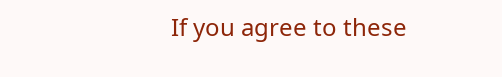If you agree to these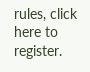rules, click here to register.